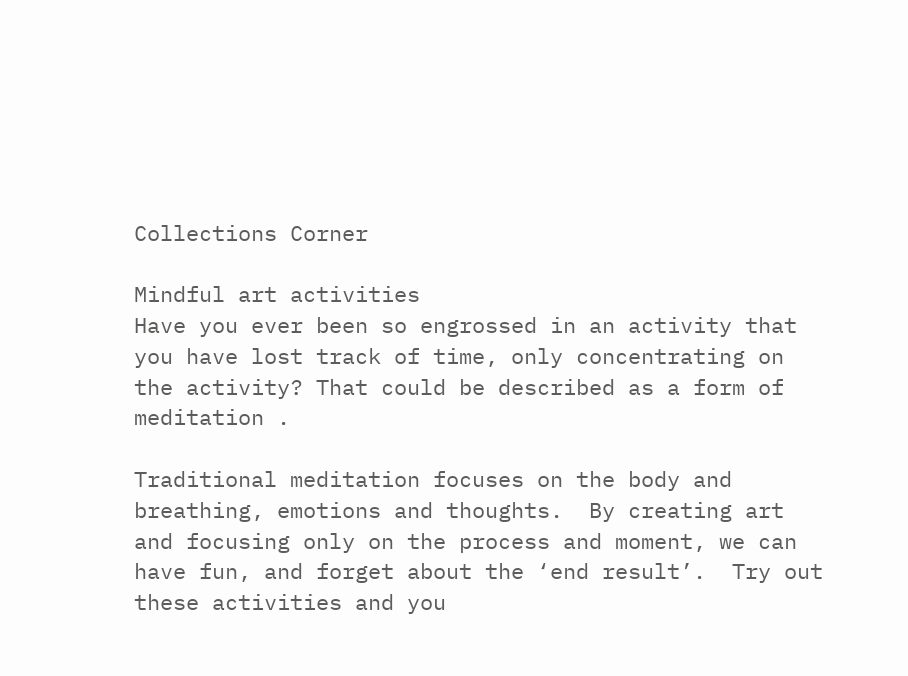Collections Corner

Mindful art activities
Have you ever been so engrossed in an activity that you have lost track of time, only concentrating on the activity? That could be described as a form of meditation .

Traditional meditation focuses on the body and breathing, emotions and thoughts.  By creating art and focusing only on the process and moment, we can have fun, and forget about the ‘end result’.  Try out these activities and you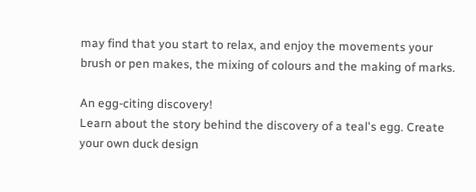may find that you start to relax, and enjoy the movements your brush or pen makes, the mixing of colours and the making of marks.

An egg-citing discovery!
Learn about the story behind the discovery of a teal's egg. Create your own duck design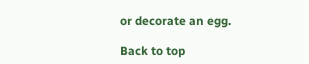or decorate an egg.

Back to top